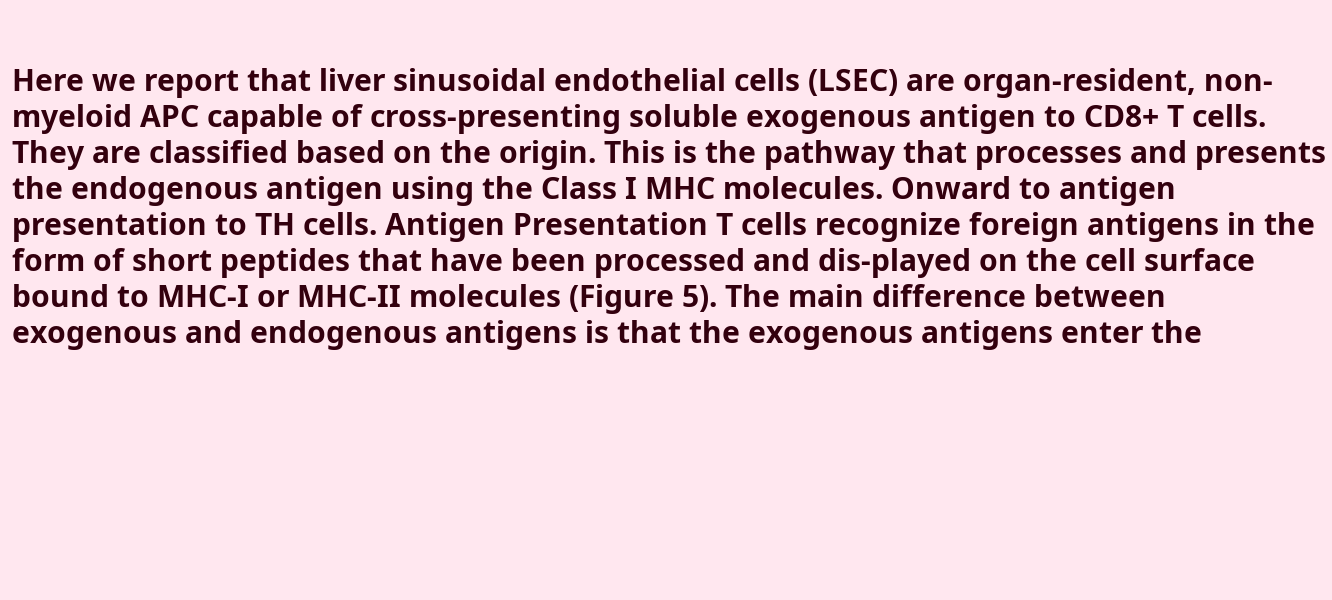Here we report that liver sinusoidal endothelial cells (LSEC) are organ-resident, non-myeloid APC capable of cross-presenting soluble exogenous antigen to CD8+ T cells. They are classified based on the origin. This is the pathway that processes and presents the endogenous antigen using the Class I MHC molecules. Onward to antigen presentation to TH cells. Antigen Presentation T cells recognize foreign antigens in the form of short peptides that have been processed and dis-played on the cell surface bound to MHC-I or MHC-II molecules (Figure 5). The main difference between exogenous and endogenous antigens is that the exogenous antigens enter the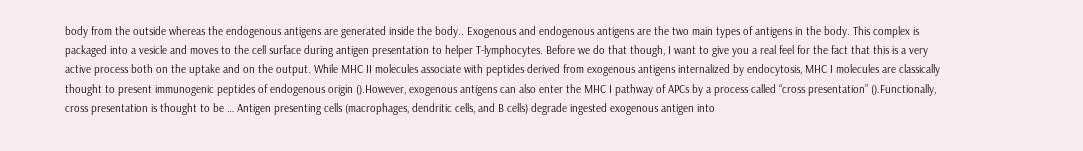body from the outside whereas the endogenous antigens are generated inside the body.. Exogenous and endogenous antigens are the two main types of antigens in the body. This complex is packaged into a vesicle and moves to the cell surface during antigen presentation to helper T-lymphocytes. Before we do that though, I want to give you a real feel for the fact that this is a very active process both on the uptake and on the output. While MHC II molecules associate with peptides derived from exogenous antigens internalized by endocytosis, MHC I molecules are classically thought to present immunogenic peptides of endogenous origin ().However, exogenous antigens can also enter the MHC I pathway of APCs by a process called “cross presentation” ().Functionally, cross presentation is thought to be … Antigen presenting cells (macrophages, dendritic cells, and B cells) degrade ingested exogenous antigen into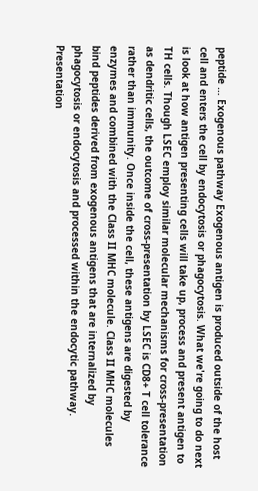peptide … Exogenous pathway Exogenous antigen is produced outside of the host cell and enters the cell by endocytosis or phagocytosis. What we're going to do next is look at how antigen presenting cells will take up, process and present antigen to TH cells. Though LSEC employ similar molecular mechanisms for cross-presentation as dendritic cells, the outcome of cross-presentation by LSEC is CD8+ T cell tolerance rather than immunity. Once inside the cell, these antigens are digested by enzymes and combined with the Class II MHC molecule. Class II MHC molecules bind peptides derived from exogenous antigens that are internalized by phagocytosis or endocytosis and processed within the endocytic pathway. Presentation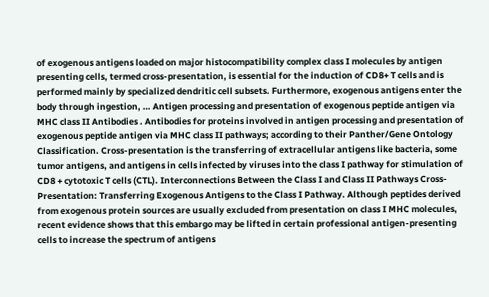of exogenous antigens loaded on major histocompatibility complex class I molecules by antigen presenting cells, termed cross-presentation, is essential for the induction of CD8+ T cells and is performed mainly by specialized dendritic cell subsets. Furthermore, exogenous antigens enter the body through ingestion, … Antigen processing and presentation of exogenous peptide antigen via MHC class II Antibodies . Antibodies for proteins involved in antigen processing and presentation of exogenous peptide antigen via MHC class II pathways; according to their Panther/Gene Ontology Classification. Cross-presentation is the transferring of extracellular antigens like bacteria, some tumor antigens, and antigens in cells infected by viruses into the class I pathway for stimulation of CD8 + cytotoxic T cells (CTL). Interconnections Between the Class I and Class II Pathways Cross-Presentation: Transferring Exogenous Antigens to the Class I Pathway. Although peptides derived from exogenous protein sources are usually excluded from presentation on class I MHC molecules, recent evidence shows that this embargo may be lifted in certain professional antigen-presenting cells to increase the spectrum of antigens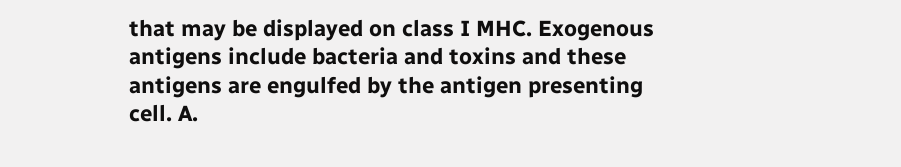that may be displayed on class I MHC. Exogenous antigens include bacteria and toxins and these antigens are engulfed by the antigen presenting cell. A.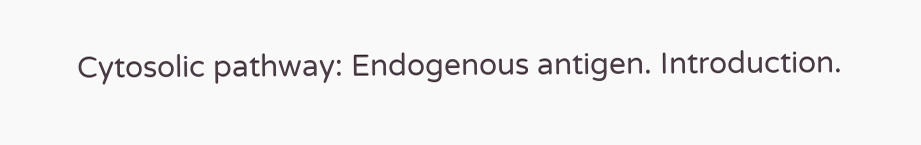Cytosolic pathway: Endogenous antigen. Introduction.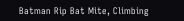Batman Rip Bat Mite, Climbing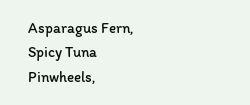Asparagus Fern, Spicy Tuna Pinwheels,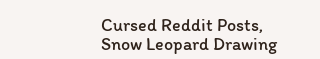Cursed Reddit Posts, Snow Leopard Drawing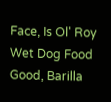Face, Is Ol' Roy Wet Dog Food Good, Barilla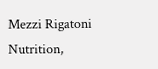Mezzi Rigatoni Nutrition,